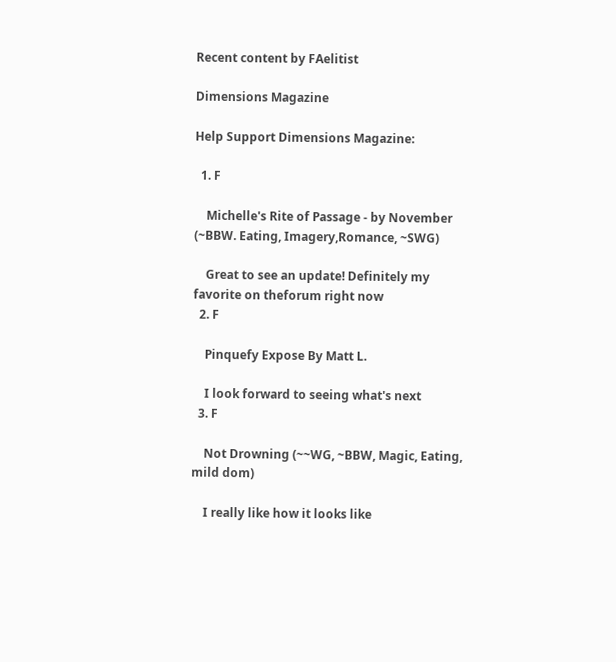Recent content by FAelitist

Dimensions Magazine

Help Support Dimensions Magazine:

  1. F

    Michelle's Rite of Passage - by November (~BBW. Eating, Imagery,Romance, ~SWG)

    Great to see an update! Definitely my favorite on theforum right now
  2. F

    Pinquefy Expose By Matt L.

    I look forward to seeing what's next
  3. F

    Not Drowning (~~WG, ~BBW, Magic, Eating, mild dom)

    I really like how it looks like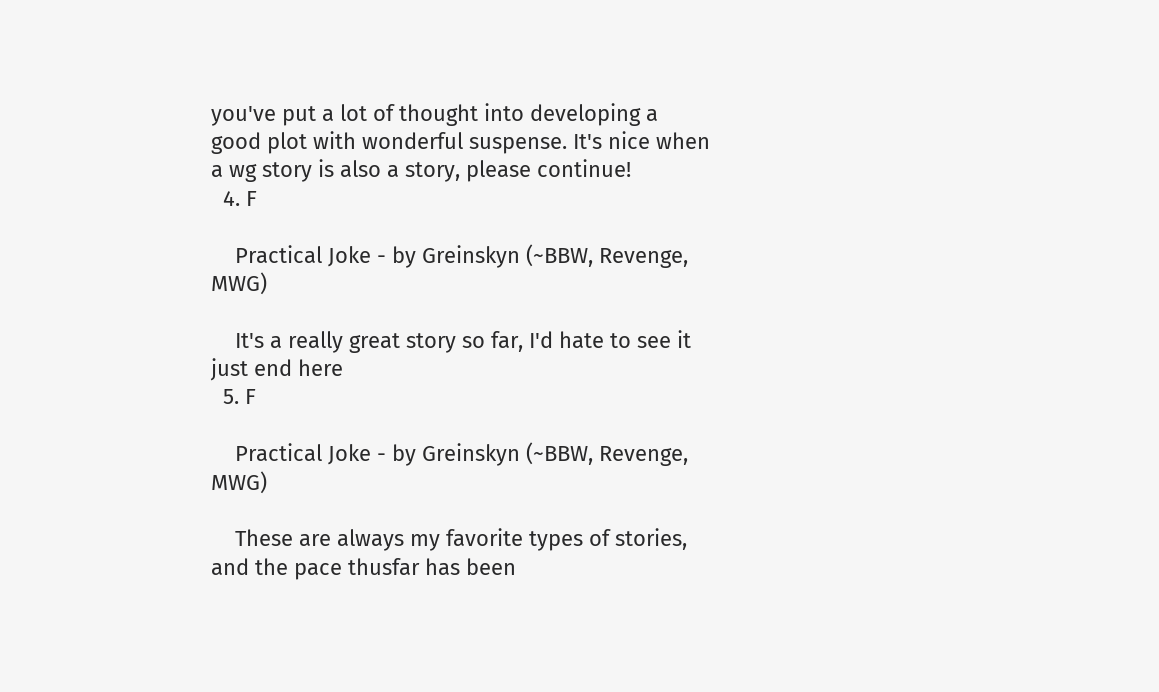you've put a lot of thought into developing a good plot with wonderful suspense. It's nice when a wg story is also a story, please continue!
  4. F

    Practical Joke - by Greinskyn (~BBW, Revenge, MWG)

    It's a really great story so far, I'd hate to see it just end here
  5. F

    Practical Joke - by Greinskyn (~BBW, Revenge, MWG)

    These are always my favorite types of stories, and the pace thusfar has been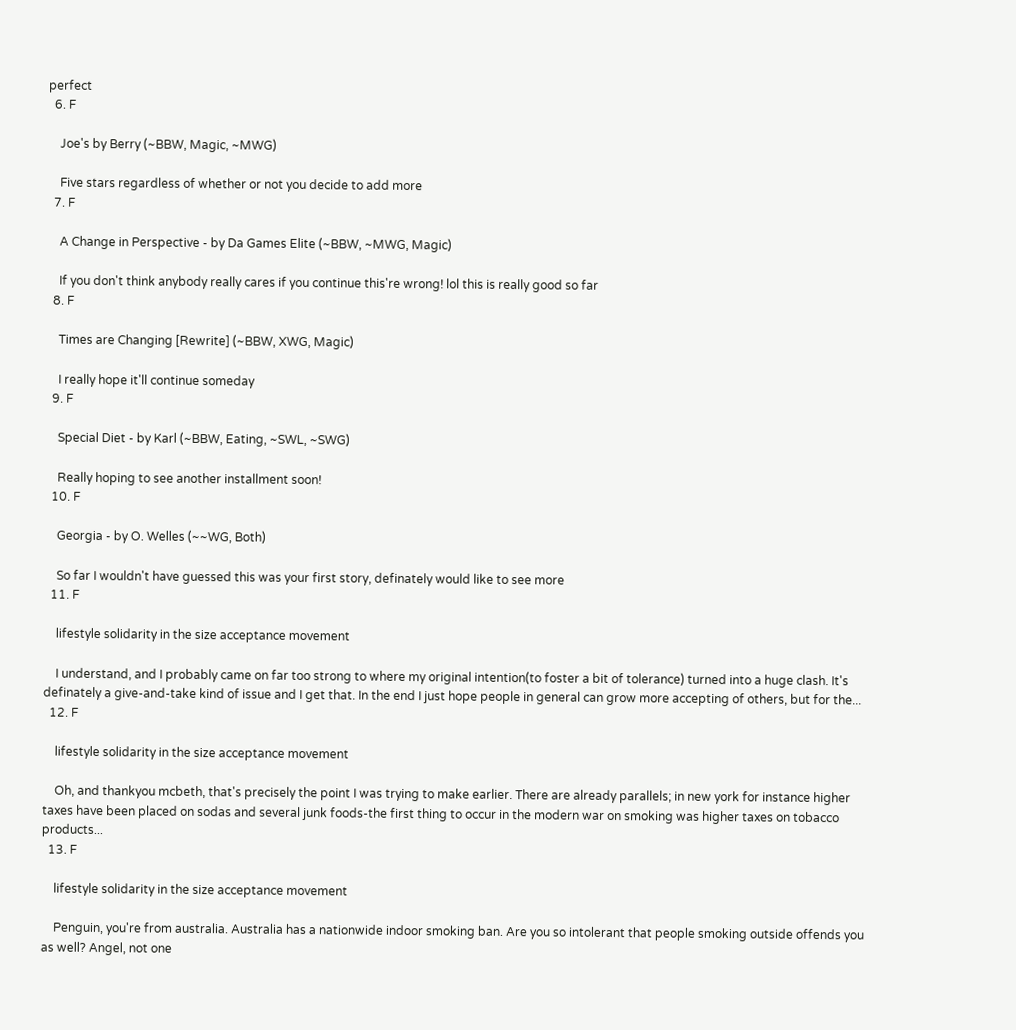perfect
  6. F

    Joe's by Berry (~BBW, Magic, ~MWG)

    Five stars regardless of whether or not you decide to add more
  7. F

    A Change in Perspective - by Da Games Elite (~BBW, ~MWG, Magic)

    If you don't think anybody really cares if you continue this're wrong! lol this is really good so far
  8. F

    Times are Changing [Rewrite] (~BBW, XWG, Magic)

    I really hope it'll continue someday
  9. F

    Special Diet - by Karl (~BBW, Eating, ~SWL, ~SWG)

    Really hoping to see another installment soon!
  10. F

    Georgia - by O. Welles (~~WG, Both)

    So far I wouldn't have guessed this was your first story, definately would like to see more
  11. F

    lifestyle solidarity in the size acceptance movement

    I understand, and I probably came on far too strong to where my original intention(to foster a bit of tolerance) turned into a huge clash. It's definately a give-and-take kind of issue and I get that. In the end I just hope people in general can grow more accepting of others, but for the...
  12. F

    lifestyle solidarity in the size acceptance movement

    Oh, and thankyou mcbeth, that's precisely the point I was trying to make earlier. There are already parallels; in new york for instance higher taxes have been placed on sodas and several junk foods-the first thing to occur in the modern war on smoking was higher taxes on tobacco products...
  13. F

    lifestyle solidarity in the size acceptance movement

    Penguin, you're from australia. Australia has a nationwide indoor smoking ban. Are you so intolerant that people smoking outside offends you as well? Angel, not one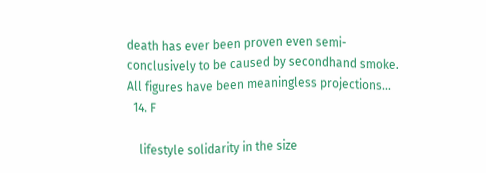death has ever been proven even semi-conclusively to be caused by secondhand smoke. All figures have been meaningless projections...
  14. F

    lifestyle solidarity in the size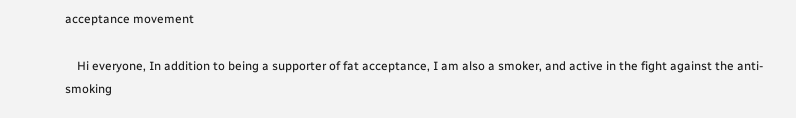acceptance movement

    Hi everyone, In addition to being a supporter of fat acceptance, I am also a smoker, and active in the fight against the anti-smoking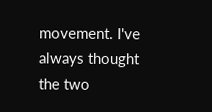movement. I've always thought the two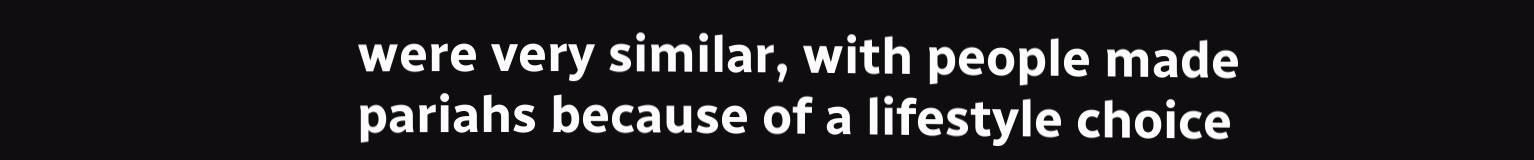were very similar, with people made pariahs because of a lifestyle choice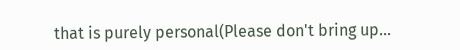that is purely personal(Please don't bring up...